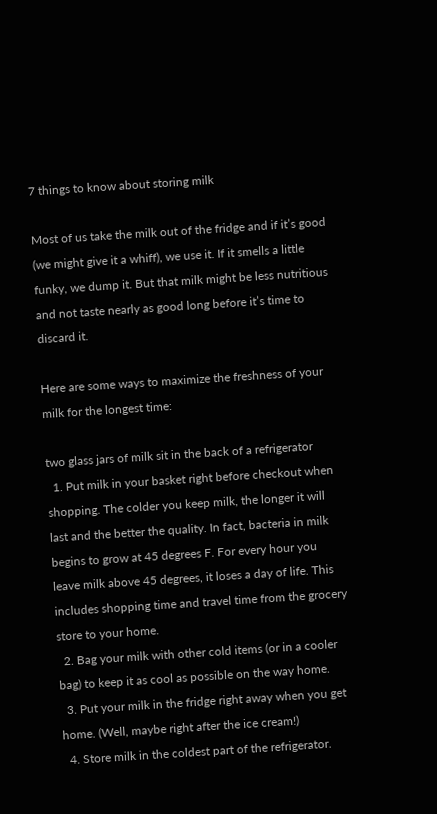7 things to know about storing milk

Most of us take the milk out of the fridge and if it’s good (we might give it a whiff), we use it. If it smells a little funky, we dump it. But that milk might be less nutritious and not taste nearly as good long before it’s time to discard it.

Here are some ways to maximize the freshness of your milk for the longest time:

two glass jars of milk sit in the back of a refrigerator
  1. Put milk in your basket right before checkout when shopping. The colder you keep milk, the longer it will last and the better the quality. In fact, bacteria in milk begins to grow at 45 degrees F. For every hour you leave milk above 45 degrees, it loses a day of life. This includes shopping time and travel time from the grocery store to your home.
  2. Bag your milk with other cold items (or in a cooler bag) to keep it as cool as possible on the way home.
  3. Put your milk in the fridge right away when you get home. (Well, maybe right after the ice cream!)
  4. Store milk in the coldest part of the refrigerator.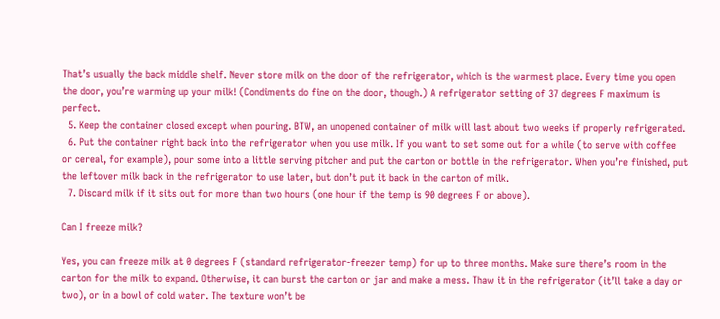That’s usually the back middle shelf. Never store milk on the door of the refrigerator, which is the warmest place. Every time you open the door, you’re warming up your milk! (Condiments do fine on the door, though.) A refrigerator setting of 37 degrees F maximum is perfect.
  5. Keep the container closed except when pouring. BTW, an unopened container of milk will last about two weeks if properly refrigerated.
  6. Put the container right back into the refrigerator when you use milk. If you want to set some out for a while (to serve with coffee or cereal, for example), pour some into a little serving pitcher and put the carton or bottle in the refrigerator. When you’re finished, put the leftover milk back in the refrigerator to use later, but don’t put it back in the carton of milk.
  7. Discard milk if it sits out for more than two hours (one hour if the temp is 90 degrees F or above).

Can I freeze milk?

Yes, you can freeze milk at 0 degrees F (standard refrigerator-freezer temp) for up to three months. Make sure there’s room in the carton for the milk to expand. Otherwise, it can burst the carton or jar and make a mess. Thaw it in the refrigerator (it’ll take a day or two), or in a bowl of cold water. The texture won’t be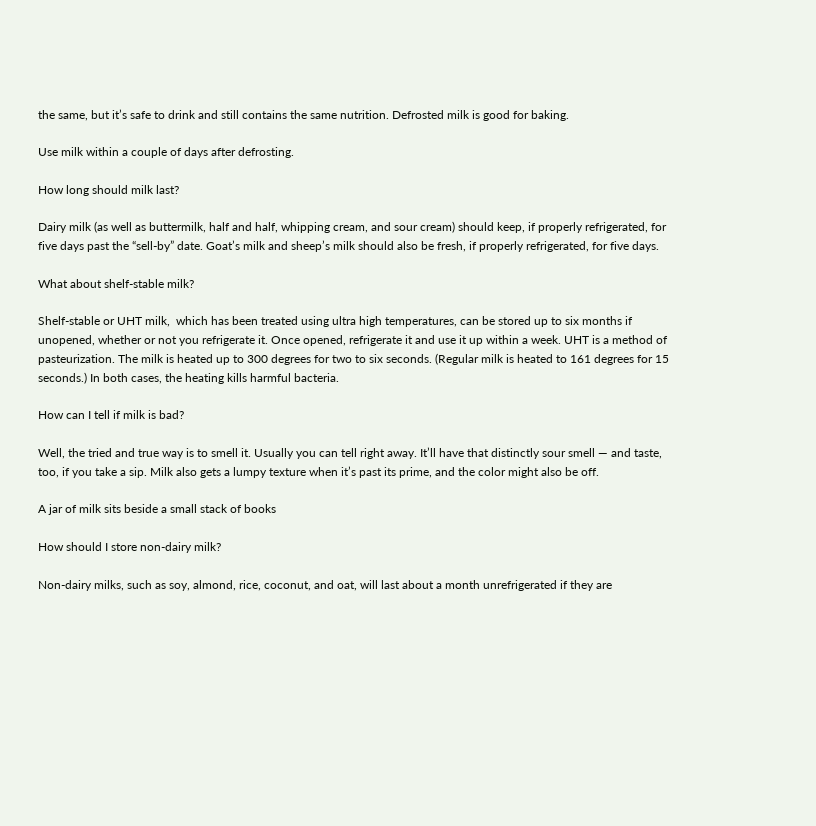the same, but it’s safe to drink and still contains the same nutrition. Defrosted milk is good for baking.

Use milk within a couple of days after defrosting.

How long should milk last?

Dairy milk (as well as buttermilk, half and half, whipping cream, and sour cream) should keep, if properly refrigerated, for five days past the “sell-by” date. Goat’s milk and sheep’s milk should also be fresh, if properly refrigerated, for five days.

What about shelf-stable milk?

Shelf-stable or UHT milk,  which has been treated using ultra high temperatures, can be stored up to six months if unopened, whether or not you refrigerate it. Once opened, refrigerate it and use it up within a week. UHT is a method of pasteurization. The milk is heated up to 300 degrees for two to six seconds. (Regular milk is heated to 161 degrees for 15 seconds.) In both cases, the heating kills harmful bacteria.

How can I tell if milk is bad?

Well, the tried and true way is to smell it. Usually you can tell right away. It’ll have that distinctly sour smell — and taste, too, if you take a sip. Milk also gets a lumpy texture when it’s past its prime, and the color might also be off.

A jar of milk sits beside a small stack of books

How should I store non-dairy milk?

Non-dairy milks, such as soy, almond, rice, coconut, and oat, will last about a month unrefrigerated if they are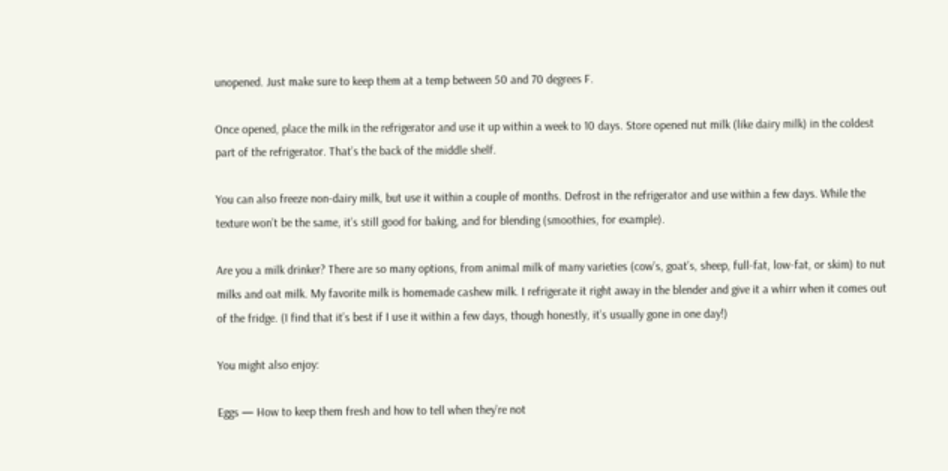unopened. Just make sure to keep them at a temp between 50 and 70 degrees F.

Once opened, place the milk in the refrigerator and use it up within a week to 10 days. Store opened nut milk (like dairy milk) in the coldest part of the refrigerator. That’s the back of the middle shelf.

You can also freeze non-dairy milk, but use it within a couple of months. Defrost in the refrigerator and use within a few days. While the texture won’t be the same, it’s still good for baking, and for blending (smoothies, for example).

Are you a milk drinker? There are so many options, from animal milk of many varieties (cow’s, goat’s, sheep, full-fat, low-fat, or skim) to nut milks and oat milk. My favorite milk is homemade cashew milk. I refrigerate it right away in the blender and give it a whirr when it comes out of the fridge. (I find that it’s best if I use it within a few days, though honestly, it’s usually gone in one day!)

You might also enjoy:

Eggs — How to keep them fresh and how to tell when they’re not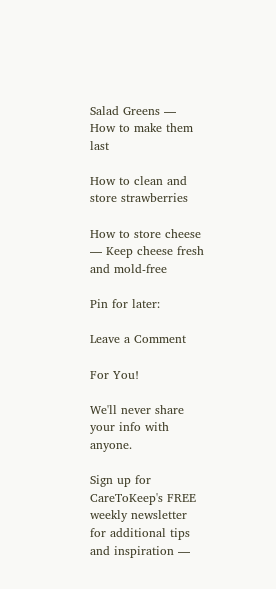Salad Greens — How to make them last

How to clean and store strawberries

How to store cheese — Keep cheese fresh and mold-free

Pin for later:

Leave a Comment

For You!

We'll never share your info with anyone.

Sign up for CareToKeep's FREE weekly newsletter for additional tips and inspiration —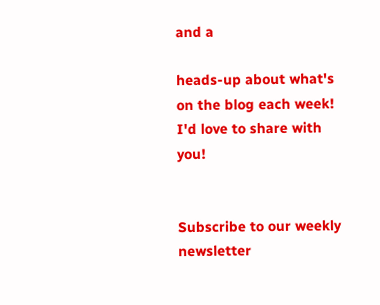and a

heads-up about what's on the blog each week! I'd love to share with you!


Subscribe to our weekly newsletter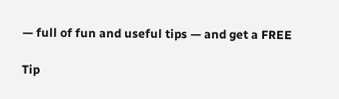— full of fun and useful tips — and get a FREE

Tip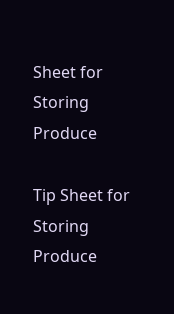Sheet for Storing Produce

Tip Sheet for Storing Produce